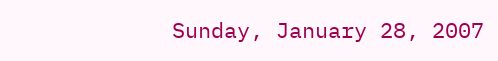Sunday, January 28, 2007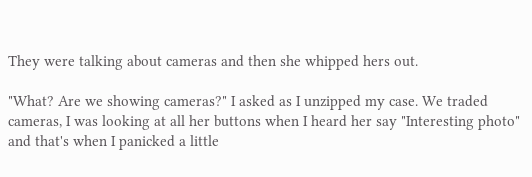They were talking about cameras and then she whipped hers out.

"What? Are we showing cameras?" I asked as I unzipped my case. We traded cameras, I was looking at all her buttons when I heard her say "Interesting photo" and that's when I panicked a little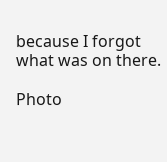because I forgot what was on there.

Photo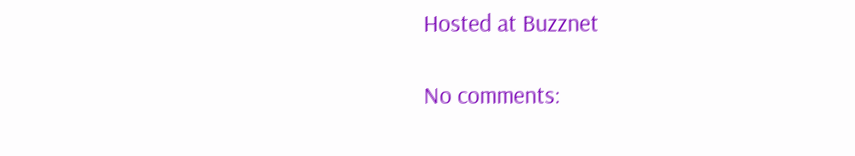Hosted at Buzznet

No comments: